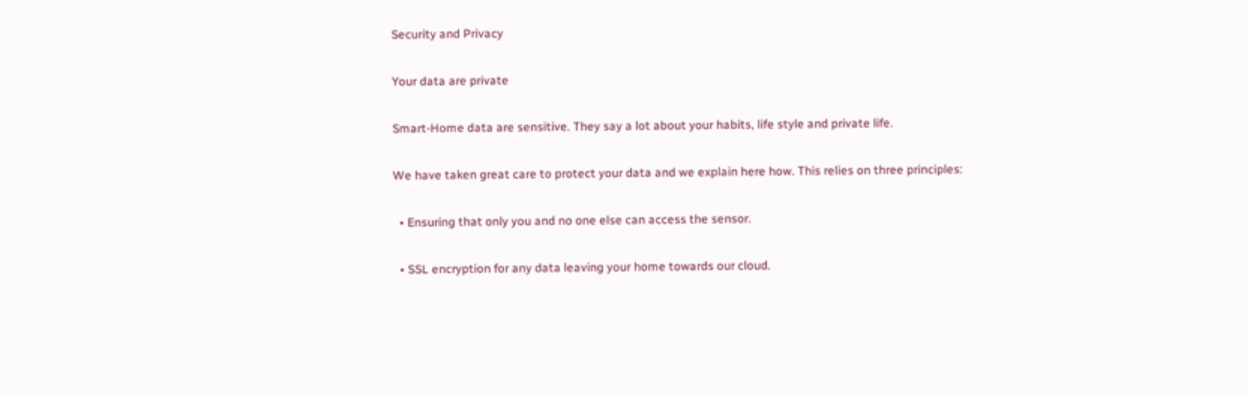Security and Privacy

Your data are private

Smart-Home data are sensitive. They say a lot about your habits, life style and private life.

We have taken great care to protect your data and we explain here how. This relies on three principles:

  • Ensuring that only you and no one else can access the sensor.

  • SSL encryption for any data leaving your home towards our cloud.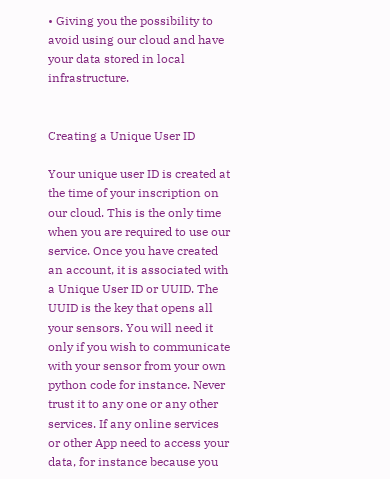• Giving you the possibility to avoid using our cloud and have your data stored in local infrastructure.


Creating a Unique User ID

Your unique user ID is created at the time of your inscription on our cloud. This is the only time when you are required to use our service. Once you have created an account, it is associated with a Unique User ID or UUID. The UUID is the key that opens all your sensors. You will need it only if you wish to communicate with your sensor from your own python code for instance. Never trust it to any one or any other services. If any online services or other App need to access your data, for instance because you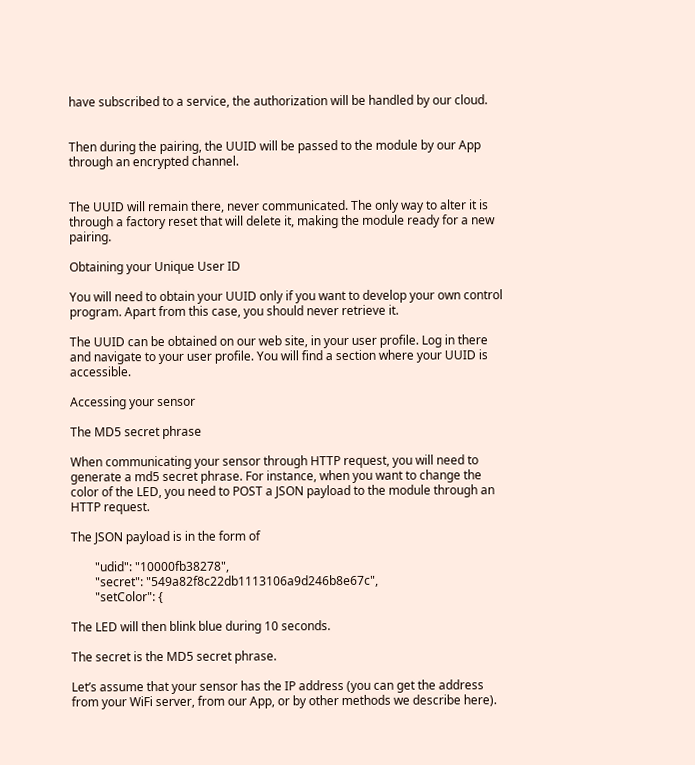have subscribed to a service, the authorization will be handled by our cloud.


Then during the pairing, the UUID will be passed to the module by our App through an encrypted channel.


The UUID will remain there, never communicated. The only way to alter it is through a factory reset that will delete it, making the module ready for a new pairing.

Obtaining your Unique User ID

You will need to obtain your UUID only if you want to develop your own control program. Apart from this case, you should never retrieve it.

The UUID can be obtained on our web site, in your user profile. Log in there and navigate to your user profile. You will find a section where your UUID is accessible.

Accessing your sensor

The MD5 secret phrase

When communicating your sensor through HTTP request, you will need to generate a md5 secret phrase. For instance, when you want to change the color of the LED, you need to POST a JSON payload to the module through an HTTP request.

The JSON payload is in the form of

        "udid": "10000fb38278",
        "secret": "549a82f8c22db1113106a9d246b8e67c",
        "setColor": {

The LED will then blink blue during 10 seconds.

The secret is the MD5 secret phrase.

Let’s assume that your sensor has the IP address (you can get the address from your WiFi server, from our App, or by other methods we describe here).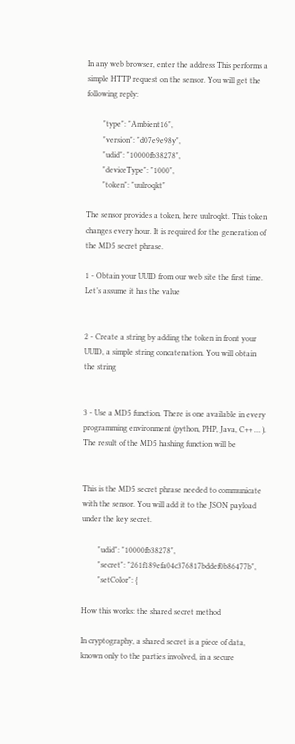In any web browser, enter the address This performs a simple HTTP request on the sensor. You will get the following reply:

        "type": "Ambient16",
        "version": "d07e9e98y",
        "udid": "10000fb38278",
        "deviceType": "1000",
        "token": "uulroqkt"

The sensor provides a token, here uulroqkt. This token changes every hour. It is required for the generation of the MD5 secret phrase.

1 - Obtain your UUID from our web site the first time. Let’s assume it has the value


2 - Create a string by adding the token in front your UUID, a simple string concatenation. You will obtain the string


3 - Use a MD5 function. There is one available in every programming environment (python, PHP, Java, C++ … ). The result of the MD5 hashing function will be


This is the MD5 secret phrase needed to communicate with the sensor. You will add it to the JSON payload under the key secret.

        "udid": "10000fb38278",
        "secret": "261f189efa04c376817bddef0b86477b",
        "setColor": {

How this works: the shared secret method

In cryptography, a shared secret is a piece of data, known only to the parties involved, in a secure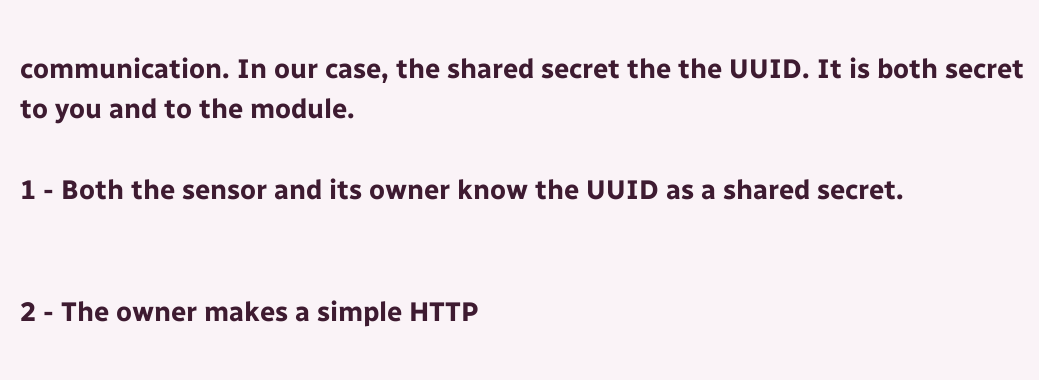communication. In our case, the shared secret the the UUID. It is both secret to you and to the module.

1 - Both the sensor and its owner know the UUID as a shared secret.


2 - The owner makes a simple HTTP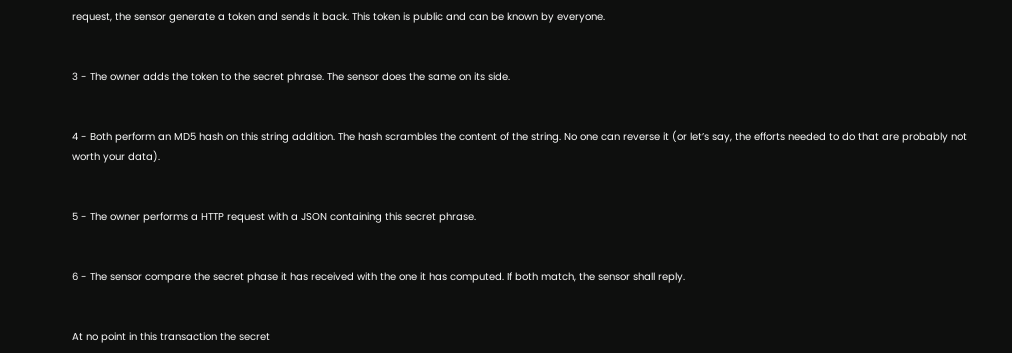request, the sensor generate a token and sends it back. This token is public and can be known by everyone.


3 - The owner adds the token to the secret phrase. The sensor does the same on its side.


4 - Both perform an MD5 hash on this string addition. The hash scrambles the content of the string. No one can reverse it (or let’s say, the efforts needed to do that are probably not worth your data).


5 - The owner performs a HTTP request with a JSON containing this secret phrase.


6 - The sensor compare the secret phase it has received with the one it has computed. If both match, the sensor shall reply.


At no point in this transaction the secret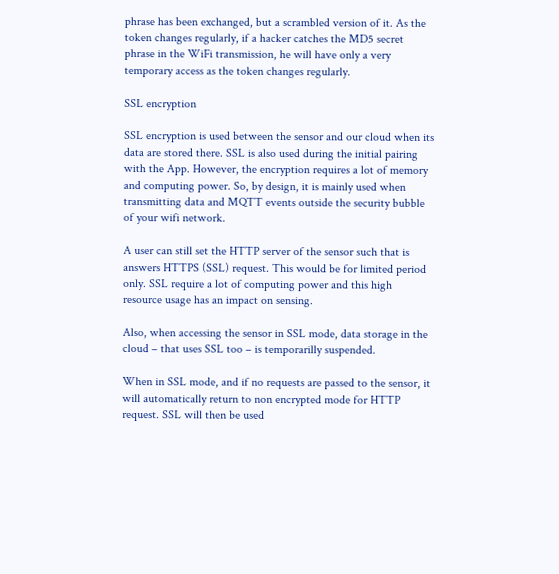phrase has been exchanged, but a scrambled version of it. As the token changes regularly, if a hacker catches the MD5 secret phrase in the WiFi transmission, he will have only a very temporary access as the token changes regularly.

SSL encryption

SSL encryption is used between the sensor and our cloud when its data are stored there. SSL is also used during the initial pairing with the App. However, the encryption requires a lot of memory and computing power. So, by design, it is mainly used when transmitting data and MQTT events outside the security bubble of your wifi network.

A user can still set the HTTP server of the sensor such that is answers HTTPS (SSL) request. This would be for limited period only. SSL require a lot of computing power and this high resource usage has an impact on sensing.

Also, when accessing the sensor in SSL mode, data storage in the cloud – that uses SSL too – is temporarilly suspended.

When in SSL mode, and if no requests are passed to the sensor, it will automatically return to non encrypted mode for HTTP request. SSL will then be used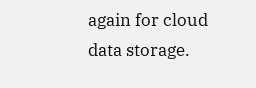again for cloud data storage.